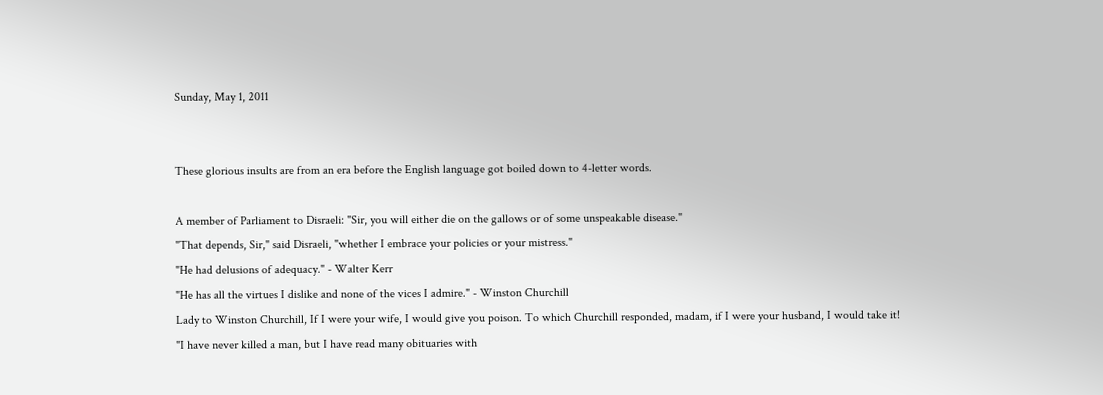Sunday, May 1, 2011


These glorious insults are from an era before the English language got boiled down to 4-letter words.

A member of Parliament to Disraeli: "Sir, you will either die on the gallows or of some unspeakable disease."
"That depends, Sir," said Disraeli, "whether I embrace your policies or your mistress."
"He had delusions of adequacy." - Walter Kerr
"He has all the virtues I dislike and none of the vices I admire." - Winston Churchill
Lady to Winston Churchill, If I were your wife, I would give you poison. To which Churchill responded, madam, if I were your husband, I would take it!
"I have never killed a man, but I have read many obituaries with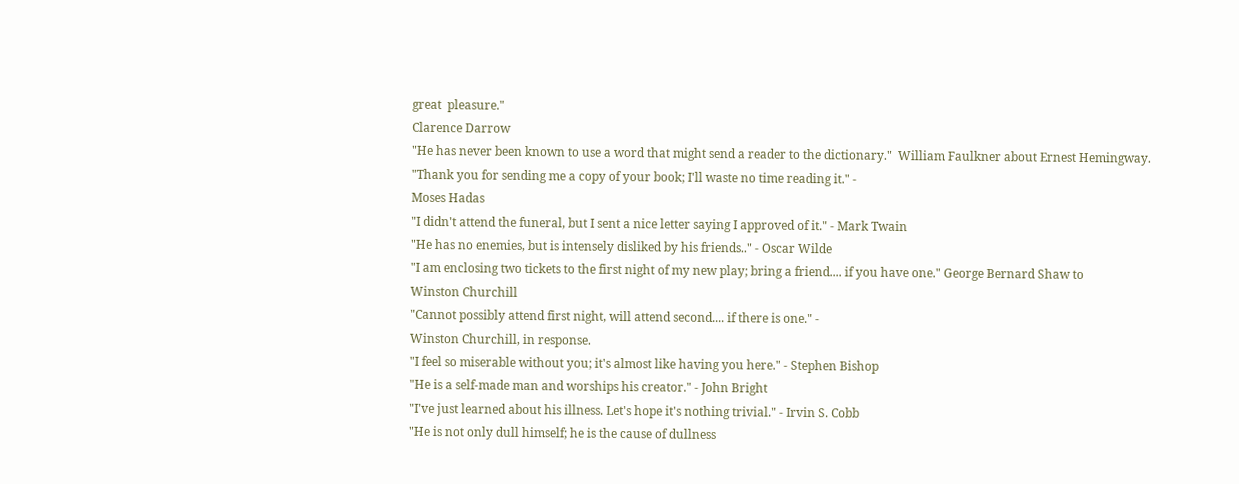great  pleasure."
Clarence Darrow
"He has never been known to use a word that might send a reader to the dictionary."  William Faulkner about Ernest Hemingway.
"Thank you for sending me a copy of your book; I'll waste no time reading it." -
Moses Hadas
"I didn't attend the funeral, but I sent a nice letter saying I approved of it." - Mark Twain
"He has no enemies, but is intensely disliked by his friends.." - Oscar Wilde
"I am enclosing two tickets to the first night of my new play; bring a friend.... if you have one." George Bernard Shaw to
Winston Churchill
"Cannot possibly attend first night, will attend second.... if there is one." -
Winston Churchill, in response.
"I feel so miserable without you; it's almost like having you here." - Stephen Bishop
"He is a self-made man and worships his creator." - John Bright
"I've just learned about his illness. Let's hope it's nothing trivial." - Irvin S. Cobb
"He is not only dull himself; he is the cause of dullness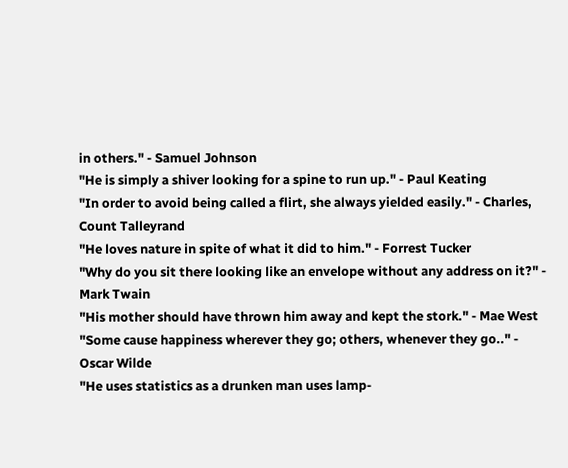in others." - Samuel Johnson
"He is simply a shiver looking for a spine to run up." - Paul Keating
"In order to avoid being called a flirt, she always yielded easily." - Charles, Count Talleyrand
"He loves nature in spite of what it did to him." - Forrest Tucker
"Why do you sit there looking like an envelope without any address on it?" - Mark Twain
"His mother should have thrown him away and kept the stork." - Mae West
"Some cause happiness wherever they go; others, whenever they go.." - Oscar Wilde
"He uses statistics as a drunken man uses lamp-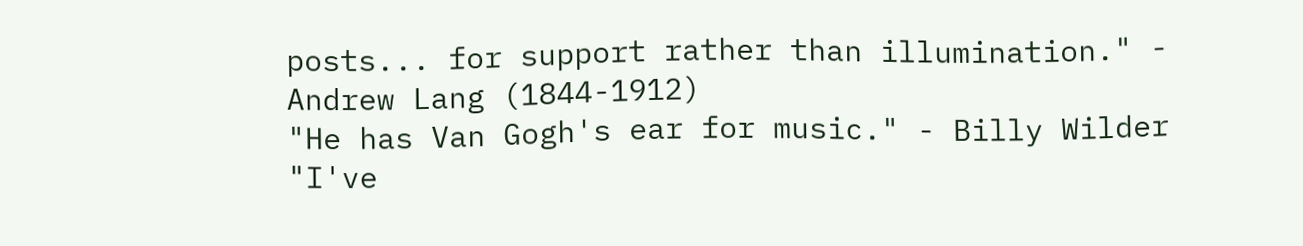posts... for support rather than illumination." - Andrew Lang (1844-1912)
"He has Van Gogh's ear for music." - Billy Wilder
"I've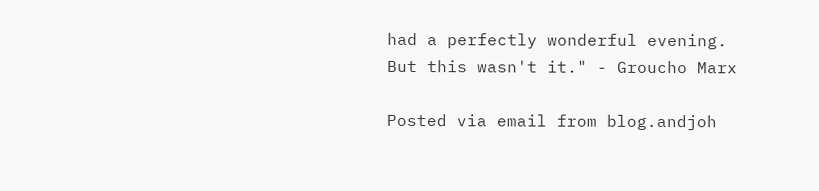had a perfectly wonderful evening.  But this wasn't it." - Groucho Marx

Posted via email from blog.andjoh